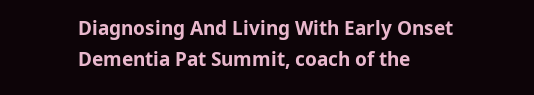Diagnosing And Living With Early Onset Dementia Pat Summit, coach of the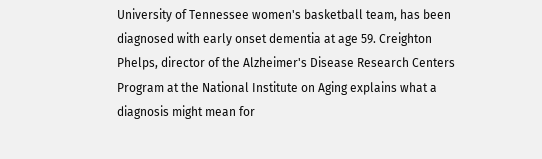University of Tennessee women's basketball team, has been diagnosed with early onset dementia at age 59. Creighton Phelps, director of the Alzheimer's Disease Research Centers Program at the National Institute on Aging explains what a diagnosis might mean for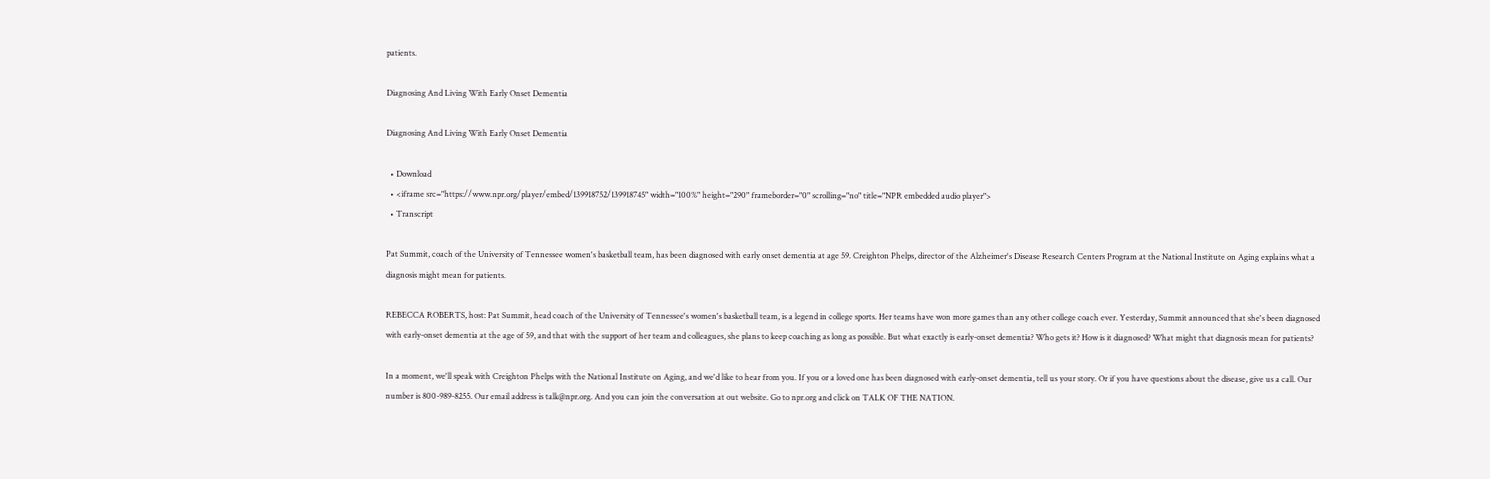patients.

Diagnosing And Living With Early Onset Dementia

Diagnosing And Living With Early Onset Dementia

  • Download
  • <iframe src="https://www.npr.org/player/embed/139918752/139918745" width="100%" height="290" frameborder="0" scrolling="no" title="NPR embedded audio player">
  • Transcript

Pat Summit, coach of the University of Tennessee women's basketball team, has been diagnosed with early onset dementia at age 59. Creighton Phelps, director of the Alzheimer's Disease Research Centers Program at the National Institute on Aging explains what a diagnosis might mean for patients.

REBECCA ROBERTS, host: Pat Summit, head coach of the University of Tennessee's women's basketball team, is a legend in college sports. Her teams have won more games than any other college coach ever. Yesterday, Summit announced that she's been diagnosed with early-onset dementia at the age of 59, and that with the support of her team and colleagues, she plans to keep coaching as long as possible. But what exactly is early-onset dementia? Who gets it? How is it diagnosed? What might that diagnosis mean for patients?

In a moment, we'll speak with Creighton Phelps with the National Institute on Aging, and we'd like to hear from you. If you or a loved one has been diagnosed with early-onset dementia, tell us your story. Or if you have questions about the disease, give us a call. Our number is 800-989-8255. Our email address is talk@npr.org. And you can join the conversation at out website. Go to npr.org and click on TALK OF THE NATION.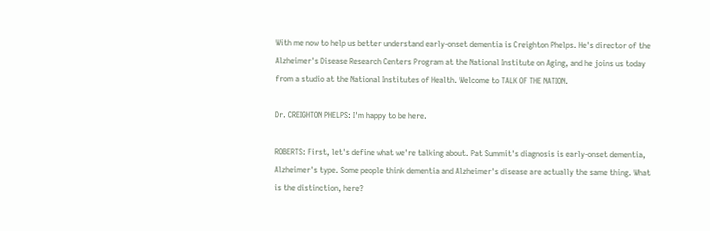With me now to help us better understand early-onset dementia is Creighton Phelps. He's director of the Alzheimer's Disease Research Centers Program at the National Institute on Aging, and he joins us today from a studio at the National Institutes of Health. Welcome to TALK OF THE NATION.

Dr. CREIGHTON PHELPS: I'm happy to be here.

ROBERTS: First, let's define what we're talking about. Pat Summit's diagnosis is early-onset dementia, Alzheimer's type. Some people think dementia and Alzheimer's disease are actually the same thing. What is the distinction, here?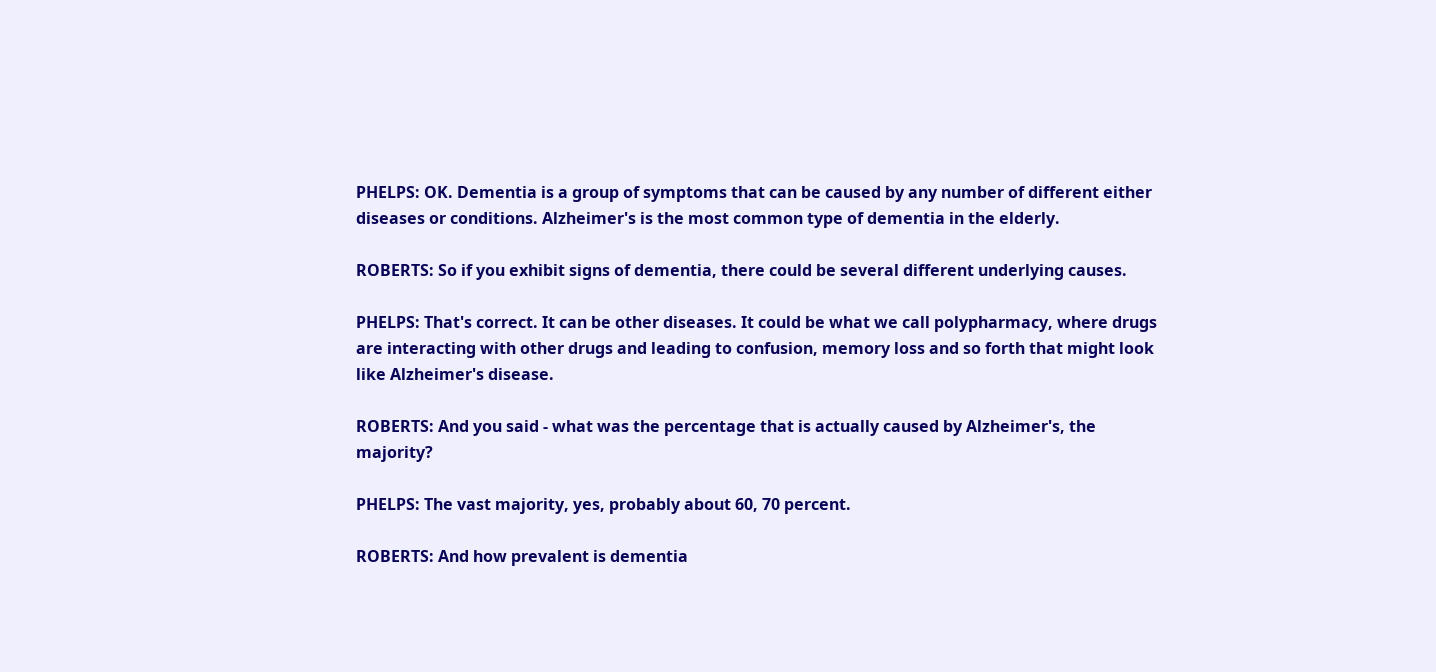PHELPS: OK. Dementia is a group of symptoms that can be caused by any number of different either diseases or conditions. Alzheimer's is the most common type of dementia in the elderly.

ROBERTS: So if you exhibit signs of dementia, there could be several different underlying causes.

PHELPS: That's correct. It can be other diseases. It could be what we call polypharmacy, where drugs are interacting with other drugs and leading to confusion, memory loss and so forth that might look like Alzheimer's disease.

ROBERTS: And you said - what was the percentage that is actually caused by Alzheimer's, the majority?

PHELPS: The vast majority, yes, probably about 60, 70 percent.

ROBERTS: And how prevalent is dementia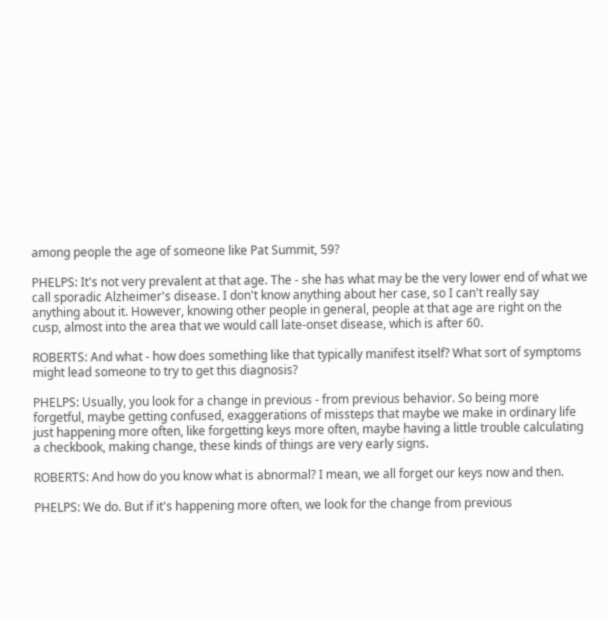among people the age of someone like Pat Summit, 59?

PHELPS: It's not very prevalent at that age. The - she has what may be the very lower end of what we call sporadic Alzheimer's disease. I don't know anything about her case, so I can't really say anything about it. However, knowing other people in general, people at that age are right on the cusp, almost into the area that we would call late-onset disease, which is after 60.

ROBERTS: And what - how does something like that typically manifest itself? What sort of symptoms might lead someone to try to get this diagnosis?

PHELPS: Usually, you look for a change in previous - from previous behavior. So being more forgetful, maybe getting confused, exaggerations of missteps that maybe we make in ordinary life just happening more often, like forgetting keys more often, maybe having a little trouble calculating a checkbook, making change, these kinds of things are very early signs.

ROBERTS: And how do you know what is abnormal? I mean, we all forget our keys now and then.

PHELPS: We do. But if it's happening more often, we look for the change from previous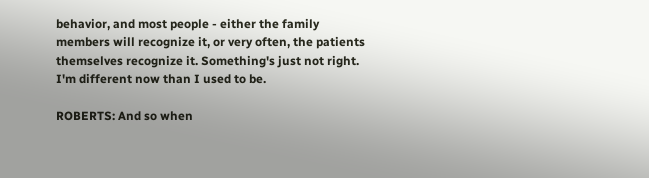behavior, and most people - either the family members will recognize it, or very often, the patients themselves recognize it. Something's just not right. I'm different now than I used to be.

ROBERTS: And so when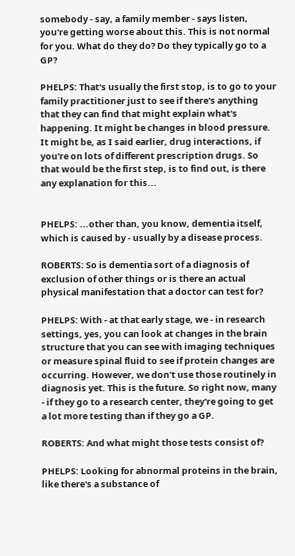somebody - say, a family member - says listen, you're getting worse about this. This is not normal for you. What do they do? Do they typically go to a GP?

PHELPS: That's usually the first stop, is to go to your family practitioner just to see if there's anything that they can find that might explain what's happening. It might be changes in blood pressure. It might be, as I said earlier, drug interactions, if you're on lots of different prescription drugs. So that would be the first step, is to find out, is there any explanation for this...


PHELPS: ...other than, you know, dementia itself, which is caused by - usually by a disease process.

ROBERTS: So is dementia sort of a diagnosis of exclusion of other things or is there an actual physical manifestation that a doctor can test for?

PHELPS: With - at that early stage, we - in research settings, yes, you can look at changes in the brain structure that you can see with imaging techniques or measure spinal fluid to see if protein changes are occurring. However, we don't use those routinely in diagnosis yet. This is the future. So right now, many - if they go to a research center, they're going to get a lot more testing than if they go a GP.

ROBERTS: And what might those tests consist of?

PHELPS: Looking for abnormal proteins in the brain, like there's a substance of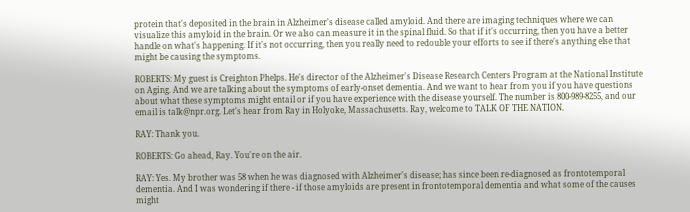protein that's deposited in the brain in Alzheimer's disease called amyloid. And there are imaging techniques where we can visualize this amyloid in the brain. Or we also can measure it in the spinal fluid. So that if it's occurring, then you have a better handle on what's happening. If it's not occurring, then you really need to redouble your efforts to see if there's anything else that might be causing the symptoms.

ROBERTS: My guest is Creighton Phelps. He's director of the Alzheimer's Disease Research Centers Program at the National Institute on Aging. And we are talking about the symptoms of early-onset dementia. And we want to hear from you if you have questions about what these symptoms might entail or if you have experience with the disease yourself. The number is 800-989-8255, and our email is talk@npr.org. Let's hear from Ray in Holyoke, Massachusetts. Ray, welcome to TALK OF THE NATION.

RAY: Thank you.

ROBERTS: Go ahead, Ray. You're on the air.

RAY: Yes. My brother was 58 when he was diagnosed with Alzheimer's disease; has since been re-diagnosed as frontotemporal dementia. And I was wondering if there - if those amyloids are present in frontotemporal dementia and what some of the causes might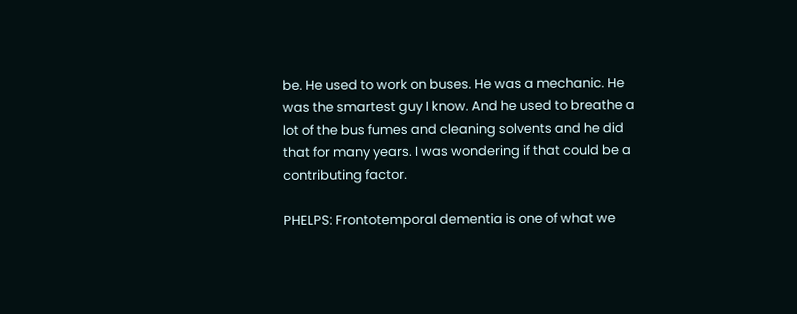be. He used to work on buses. He was a mechanic. He was the smartest guy I know. And he used to breathe a lot of the bus fumes and cleaning solvents and he did that for many years. I was wondering if that could be a contributing factor.

PHELPS: Frontotemporal dementia is one of what we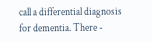call a differential diagnosis for dementia. There -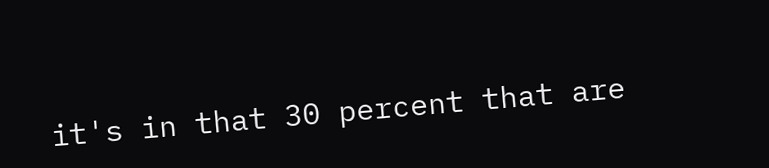it's in that 30 percent that are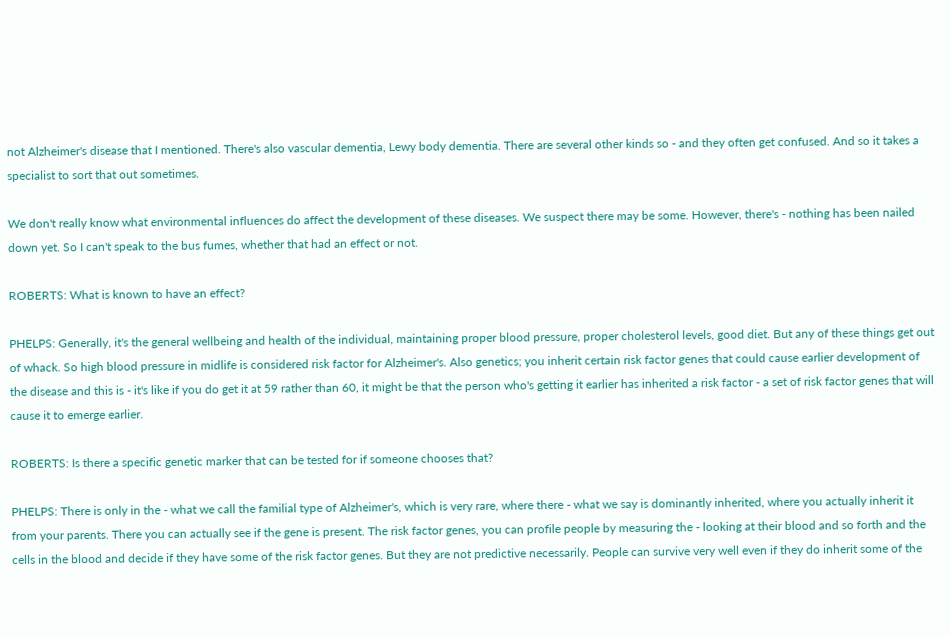not Alzheimer's disease that I mentioned. There's also vascular dementia, Lewy body dementia. There are several other kinds so - and they often get confused. And so it takes a specialist to sort that out sometimes.

We don't really know what environmental influences do affect the development of these diseases. We suspect there may be some. However, there's - nothing has been nailed down yet. So I can't speak to the bus fumes, whether that had an effect or not.

ROBERTS: What is known to have an effect?

PHELPS: Generally, it's the general wellbeing and health of the individual, maintaining proper blood pressure, proper cholesterol levels, good diet. But any of these things get out of whack. So high blood pressure in midlife is considered risk factor for Alzheimer's. Also genetics; you inherit certain risk factor genes that could cause earlier development of the disease and this is - it's like if you do get it at 59 rather than 60, it might be that the person who's getting it earlier has inherited a risk factor - a set of risk factor genes that will cause it to emerge earlier.

ROBERTS: Is there a specific genetic marker that can be tested for if someone chooses that?

PHELPS: There is only in the - what we call the familial type of Alzheimer's, which is very rare, where there - what we say is dominantly inherited, where you actually inherit it from your parents. There you can actually see if the gene is present. The risk factor genes, you can profile people by measuring the - looking at their blood and so forth and the cells in the blood and decide if they have some of the risk factor genes. But they are not predictive necessarily. People can survive very well even if they do inherit some of the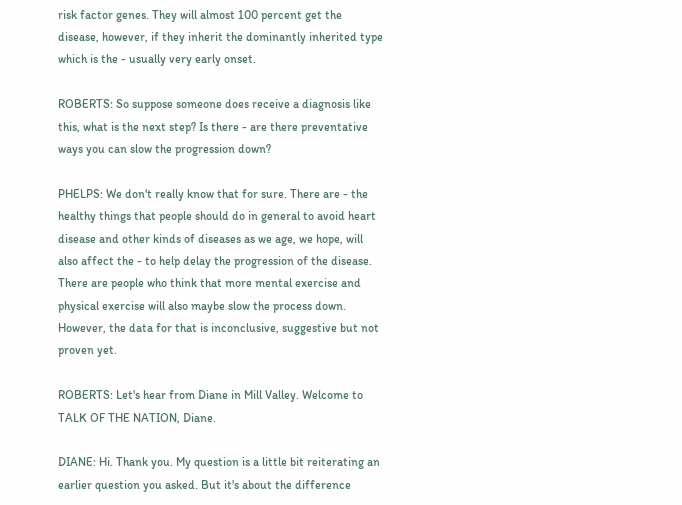risk factor genes. They will almost 100 percent get the disease, however, if they inherit the dominantly inherited type which is the - usually very early onset.

ROBERTS: So suppose someone does receive a diagnosis like this, what is the next step? Is there - are there preventative ways you can slow the progression down?

PHELPS: We don't really know that for sure. There are - the healthy things that people should do in general to avoid heart disease and other kinds of diseases as we age, we hope, will also affect the - to help delay the progression of the disease. There are people who think that more mental exercise and physical exercise will also maybe slow the process down. However, the data for that is inconclusive, suggestive but not proven yet.

ROBERTS: Let's hear from Diane in Mill Valley. Welcome to TALK OF THE NATION, Diane.

DIANE: Hi. Thank you. My question is a little bit reiterating an earlier question you asked. But it's about the difference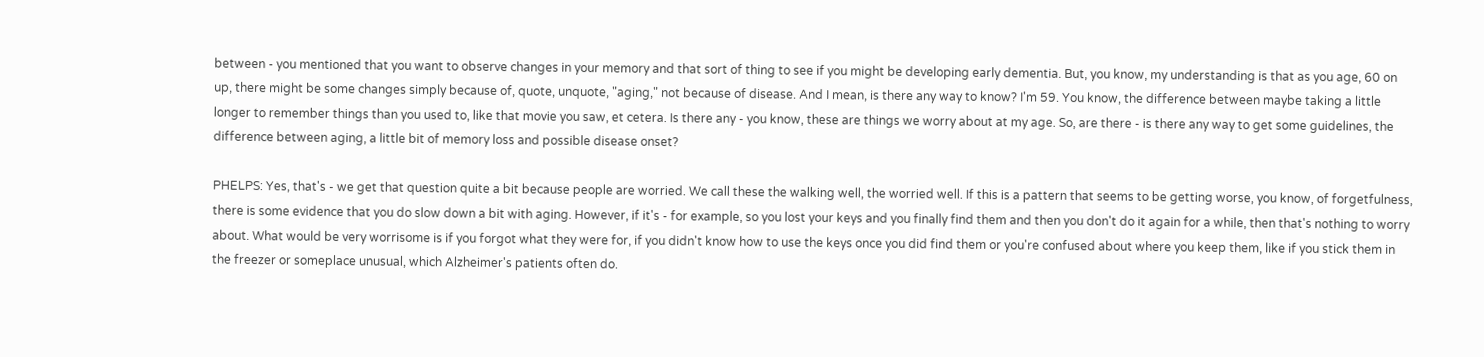between - you mentioned that you want to observe changes in your memory and that sort of thing to see if you might be developing early dementia. But, you know, my understanding is that as you age, 60 on up, there might be some changes simply because of, quote, unquote, "aging," not because of disease. And I mean, is there any way to know? I'm 59. You know, the difference between maybe taking a little longer to remember things than you used to, like that movie you saw, et cetera. Is there any - you know, these are things we worry about at my age. So, are there - is there any way to get some guidelines, the difference between aging, a little bit of memory loss and possible disease onset?

PHELPS: Yes, that's - we get that question quite a bit because people are worried. We call these the walking well, the worried well. If this is a pattern that seems to be getting worse, you know, of forgetfulness, there is some evidence that you do slow down a bit with aging. However, if it's - for example, so you lost your keys and you finally find them and then you don't do it again for a while, then that's nothing to worry about. What would be very worrisome is if you forgot what they were for, if you didn't know how to use the keys once you did find them or you're confused about where you keep them, like if you stick them in the freezer or someplace unusual, which Alzheimer's patients often do.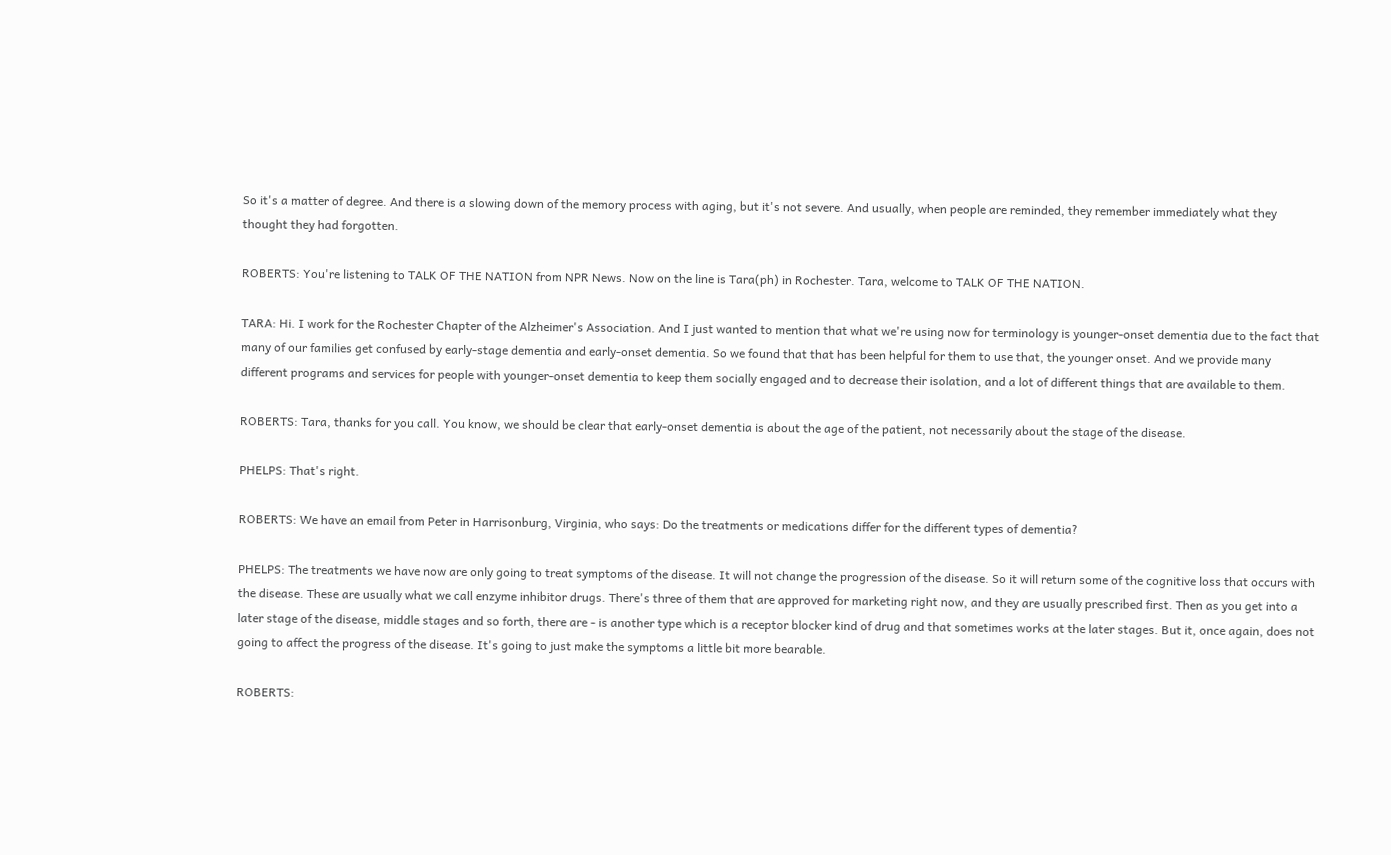So it's a matter of degree. And there is a slowing down of the memory process with aging, but it's not severe. And usually, when people are reminded, they remember immediately what they thought they had forgotten.

ROBERTS: You're listening to TALK OF THE NATION from NPR News. Now on the line is Tara(ph) in Rochester. Tara, welcome to TALK OF THE NATION.

TARA: Hi. I work for the Rochester Chapter of the Alzheimer's Association. And I just wanted to mention that what we're using now for terminology is younger-onset dementia due to the fact that many of our families get confused by early-stage dementia and early-onset dementia. So we found that that has been helpful for them to use that, the younger onset. And we provide many different programs and services for people with younger-onset dementia to keep them socially engaged and to decrease their isolation, and a lot of different things that are available to them.

ROBERTS: Tara, thanks for you call. You know, we should be clear that early-onset dementia is about the age of the patient, not necessarily about the stage of the disease.

PHELPS: That's right.

ROBERTS: We have an email from Peter in Harrisonburg, Virginia, who says: Do the treatments or medications differ for the different types of dementia?

PHELPS: The treatments we have now are only going to treat symptoms of the disease. It will not change the progression of the disease. So it will return some of the cognitive loss that occurs with the disease. These are usually what we call enzyme inhibitor drugs. There's three of them that are approved for marketing right now, and they are usually prescribed first. Then as you get into a later stage of the disease, middle stages and so forth, there are - is another type which is a receptor blocker kind of drug and that sometimes works at the later stages. But it, once again, does not going to affect the progress of the disease. It's going to just make the symptoms a little bit more bearable.

ROBERTS: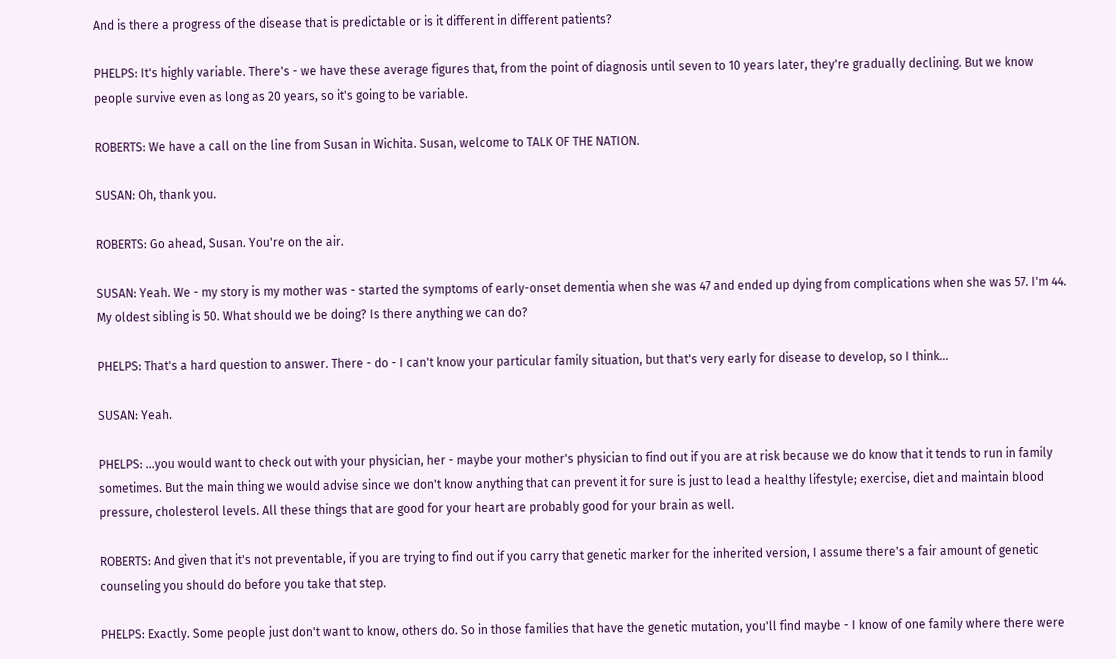And is there a progress of the disease that is predictable or is it different in different patients?

PHELPS: It's highly variable. There's - we have these average figures that, from the point of diagnosis until seven to 10 years later, they're gradually declining. But we know people survive even as long as 20 years, so it's going to be variable.

ROBERTS: We have a call on the line from Susan in Wichita. Susan, welcome to TALK OF THE NATION.

SUSAN: Oh, thank you.

ROBERTS: Go ahead, Susan. You're on the air.

SUSAN: Yeah. We - my story is my mother was - started the symptoms of early-onset dementia when she was 47 and ended up dying from complications when she was 57. I'm 44. My oldest sibling is 50. What should we be doing? Is there anything we can do?

PHELPS: That's a hard question to answer. There - do - I can't know your particular family situation, but that's very early for disease to develop, so I think...

SUSAN: Yeah.

PHELPS: ...you would want to check out with your physician, her - maybe your mother's physician to find out if you are at risk because we do know that it tends to run in family sometimes. But the main thing we would advise since we don't know anything that can prevent it for sure is just to lead a healthy lifestyle; exercise, diet and maintain blood pressure, cholesterol levels. All these things that are good for your heart are probably good for your brain as well.

ROBERTS: And given that it's not preventable, if you are trying to find out if you carry that genetic marker for the inherited version, I assume there's a fair amount of genetic counseling you should do before you take that step.

PHELPS: Exactly. Some people just don't want to know, others do. So in those families that have the genetic mutation, you'll find maybe - I know of one family where there were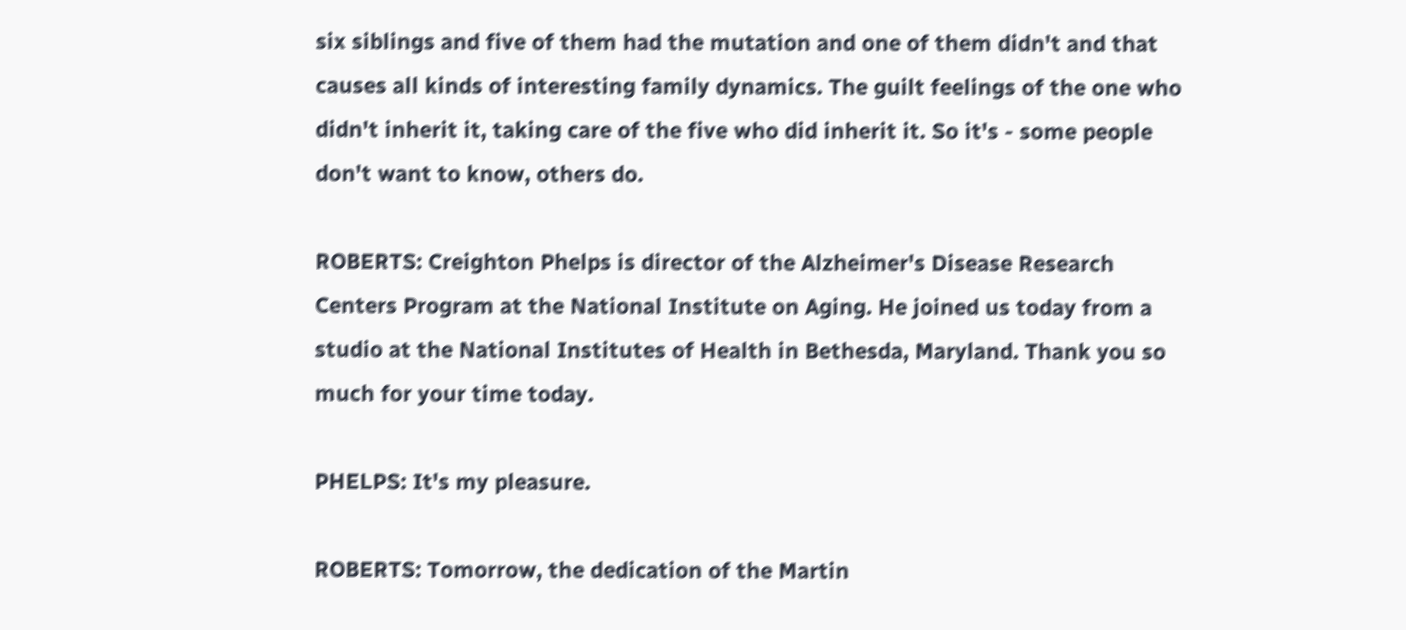six siblings and five of them had the mutation and one of them didn't and that causes all kinds of interesting family dynamics. The guilt feelings of the one who didn't inherit it, taking care of the five who did inherit it. So it's - some people don't want to know, others do.

ROBERTS: Creighton Phelps is director of the Alzheimer's Disease Research Centers Program at the National Institute on Aging. He joined us today from a studio at the National Institutes of Health in Bethesda, Maryland. Thank you so much for your time today.

PHELPS: It's my pleasure.

ROBERTS: Tomorrow, the dedication of the Martin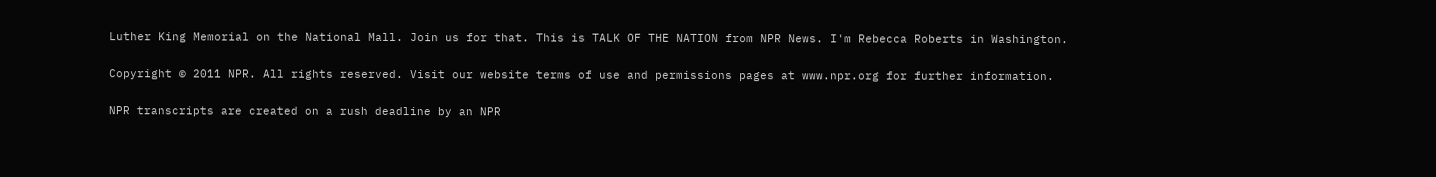Luther King Memorial on the National Mall. Join us for that. This is TALK OF THE NATION from NPR News. I'm Rebecca Roberts in Washington.

Copyright © 2011 NPR. All rights reserved. Visit our website terms of use and permissions pages at www.npr.org for further information.

NPR transcripts are created on a rush deadline by an NPR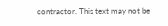contractor. This text may not be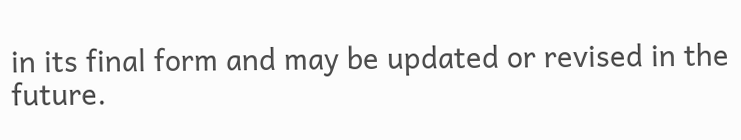in its final form and may be updated or revised in the future.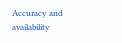Accuracy and availability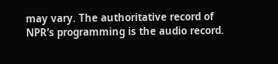may vary. The authoritative record of NPR’s programming is the audio record.